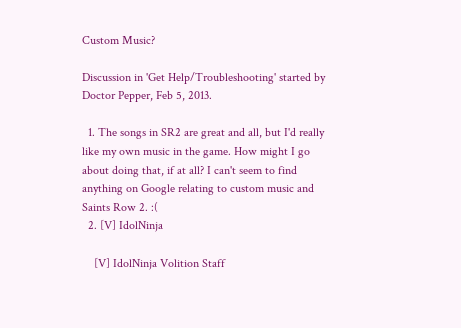Custom Music?

Discussion in 'Get Help/Troubleshooting' started by Doctor Pepper, Feb 5, 2013.

  1. The songs in SR2 are great and all, but I'd really like my own music in the game. How might I go about doing that, if at all? I can't seem to find anything on Google relating to custom music and Saints Row 2. :(
  2. [V] IdolNinja

    [V] IdolNinja Volition Staff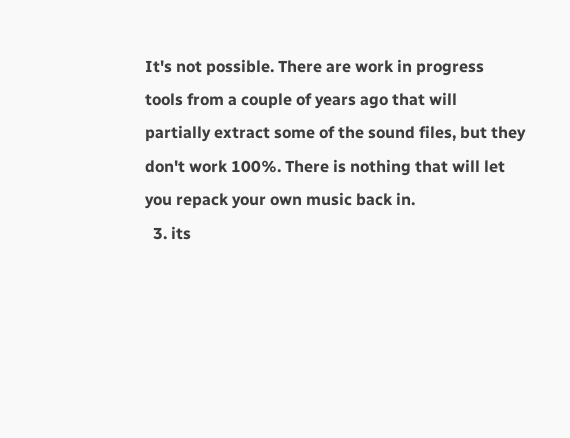It's not possible. There are work in progress tools from a couple of years ago that will partially extract some of the sound files, but they don't work 100%. There is nothing that will let you repack your own music back in.
  3. its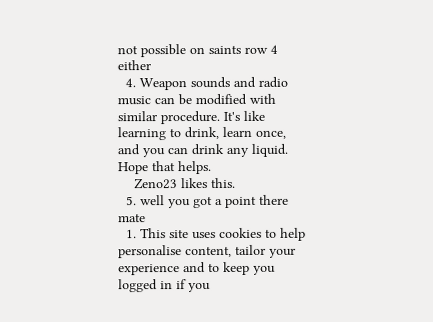not possible on saints row 4 either
  4. Weapon sounds and radio music can be modified with similar procedure. It's like learning to drink, learn once, and you can drink any liquid. Hope that helps.
    Zeno23 likes this.
  5. well you got a point there mate
  1. This site uses cookies to help personalise content, tailor your experience and to keep you logged in if you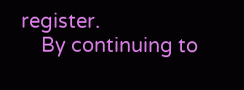register.
    By continuing to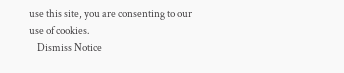use this site, you are consenting to our use of cookies.
    Dismiss Notice